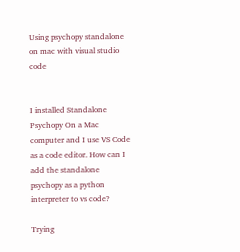Using psychopy standalone on mac with visual studio code


I installed Standalone Psychopy On a Mac computer and I use VS Code as a code editor. How can I add the standalone psychopy as a python interpreter to vs code?

Trying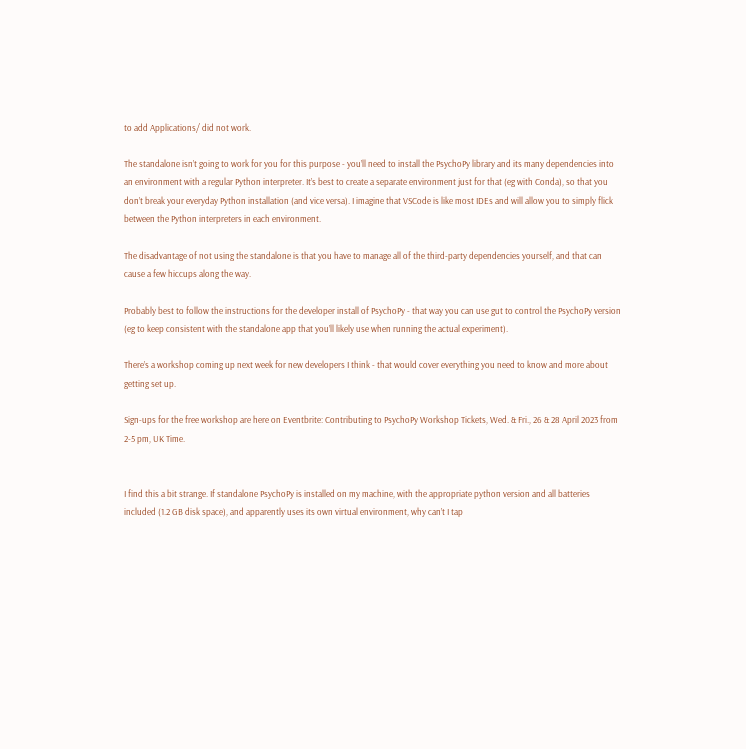to add Applications/ did not work.

The standalone isn’t going to work for you for this purpose - you’ll need to install the PsychoPy library and its many dependencies into an environment with a regular Python interpreter. It’s best to create a separate environment just for that (eg with Conda), so that you don’t break your everyday Python installation (and vice versa). I imagine that VSCode is like most IDEs and will allow you to simply flick between the Python interpreters in each environment.

The disadvantage of not using the standalone is that you have to manage all of the third-party dependencies yourself, and that can cause a few hiccups along the way.

Probably best to follow the instructions for the developer install of PsychoPy - that way you can use gut to control the PsychoPy version (eg to keep consistent with the standalone app that you’ll likely use when running the actual experiment).

There’s a workshop coming up next week for new developers I think - that would cover everything you need to know and more about getting set up.

Sign-ups for the free workshop are here on Eventbrite: Contributing to PsychoPy Workshop Tickets, Wed. & Fri., 26 & 28 April 2023 from 2-5 pm, UK Time.


I find this a bit strange. If standalone PsychoPy is installed on my machine, with the appropriate python version and all batteries included (1.2 GB disk space), and apparently uses its own virtual environment, why can’t I tap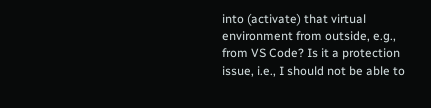into (activate) that virtual environment from outside, e.g., from VS Code? Is it a protection issue, i.e., I should not be able to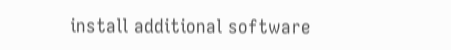install additional software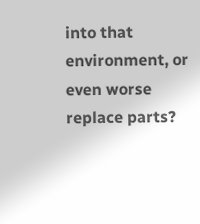into that environment, or even worse replace parts?